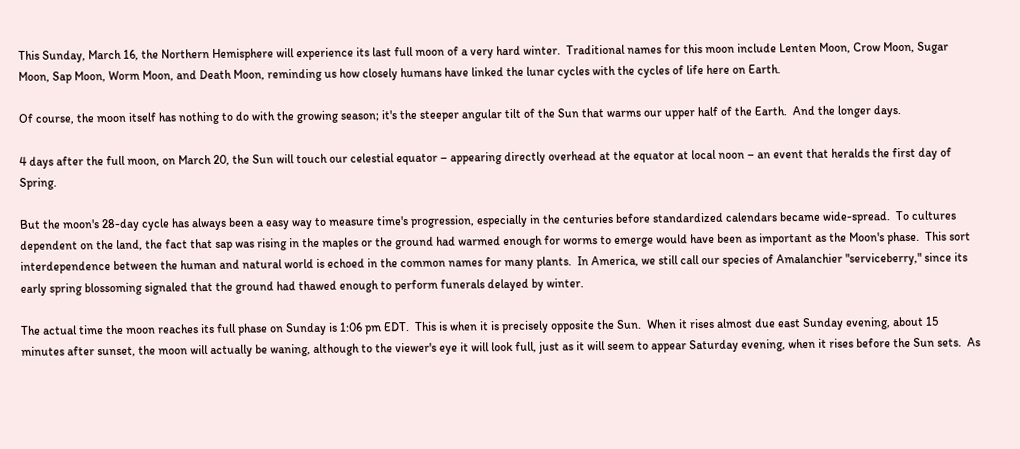This Sunday, March 16, the Northern Hemisphere will experience its last full moon of a very hard winter.  Traditional names for this moon include Lenten Moon, Crow Moon, Sugar Moon, Sap Moon, Worm Moon, and Death Moon, reminding us how closely humans have linked the lunar cycles with the cycles of life here on Earth.

Of course, the moon itself has nothing to do with the growing season; it's the steeper angular tilt of the Sun that warms our upper half of the Earth.  And the longer days.

4 days after the full moon, on March 20, the Sun will touch our celestial equator – appearing directly overhead at the equator at local noon – an event that heralds the first day of Spring.

But the moon's 28-day cycle has always been a easy way to measure time's progression, especially in the centuries before standardized calendars became wide-spread.  To cultures dependent on the land, the fact that sap was rising in the maples or the ground had warmed enough for worms to emerge would have been as important as the Moon's phase.  This sort interdependence between the human and natural world is echoed in the common names for many plants.  In America, we still call our species of Amalanchier "serviceberry," since its early spring blossoming signaled that the ground had thawed enough to perform funerals delayed by winter.

The actual time the moon reaches its full phase on Sunday is 1:06 pm EDT.  This is when it is precisely opposite the Sun.  When it rises almost due east Sunday evening, about 15 minutes after sunset, the moon will actually be waning, although to the viewer's eye it will look full, just as it will seem to appear Saturday evening, when it rises before the Sun sets.  As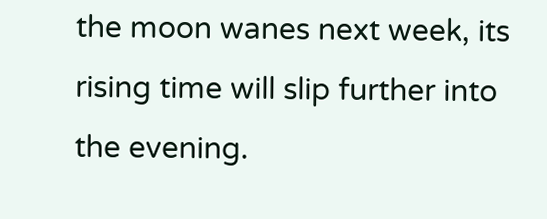the moon wanes next week, its rising time will slip further into the evening.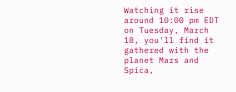Watching it rise around 10:00 pm EDT on Tuesday, March 18, you'll find it gathered with the planet Mars and Spica,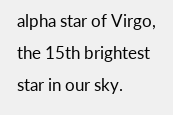alpha star of Virgo, the 15th brightest star in our sky.